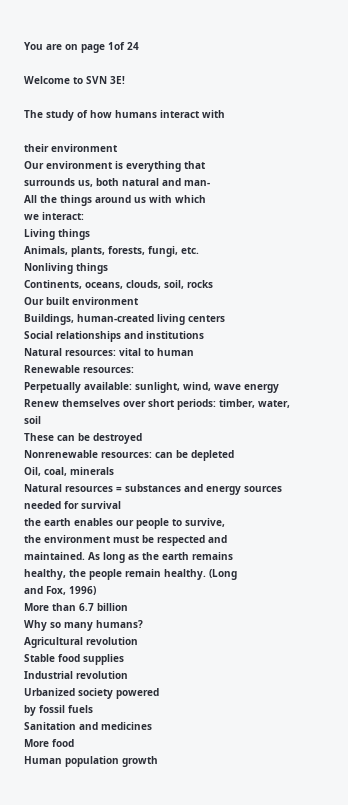You are on page 1of 24

Welcome to SVN 3E!

The study of how humans interact with

their environment
Our environment is everything that
surrounds us, both natural and man-
All the things around us with which
we interact:
Living things
Animals, plants, forests, fungi, etc.
Nonliving things
Continents, oceans, clouds, soil, rocks
Our built environment
Buildings, human-created living centers
Social relationships and institutions
Natural resources: vital to human
Renewable resources:
Perpetually available: sunlight, wind, wave energy
Renew themselves over short periods: timber, water, soil
These can be destroyed
Nonrenewable resources: can be depleted
Oil, coal, minerals
Natural resources = substances and energy sources
needed for survival
the earth enables our people to survive,
the environment must be respected and
maintained. As long as the earth remains
healthy, the people remain healthy. (Long
and Fox, 1996)
More than 6.7 billion
Why so many humans?
Agricultural revolution
Stable food supplies
Industrial revolution
Urbanized society powered
by fossil fuels
Sanitation and medicines
More food
Human population growth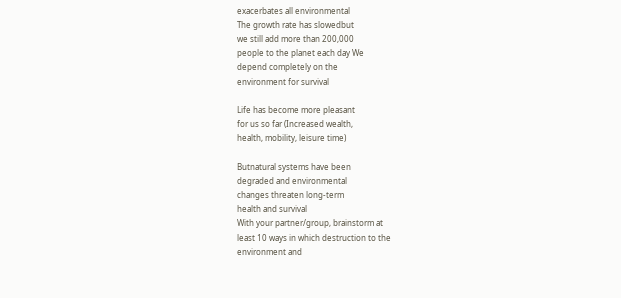exacerbates all environmental
The growth rate has slowedbut
we still add more than 200,000
people to the planet each day We
depend completely on the
environment for survival

Life has become more pleasant
for us so far (Increased wealth,
health, mobility, leisure time)

Butnatural systems have been
degraded and environmental
changes threaten long-term
health and survival
With your partner/group, brainstorm at
least 10 ways in which destruction to the
environment and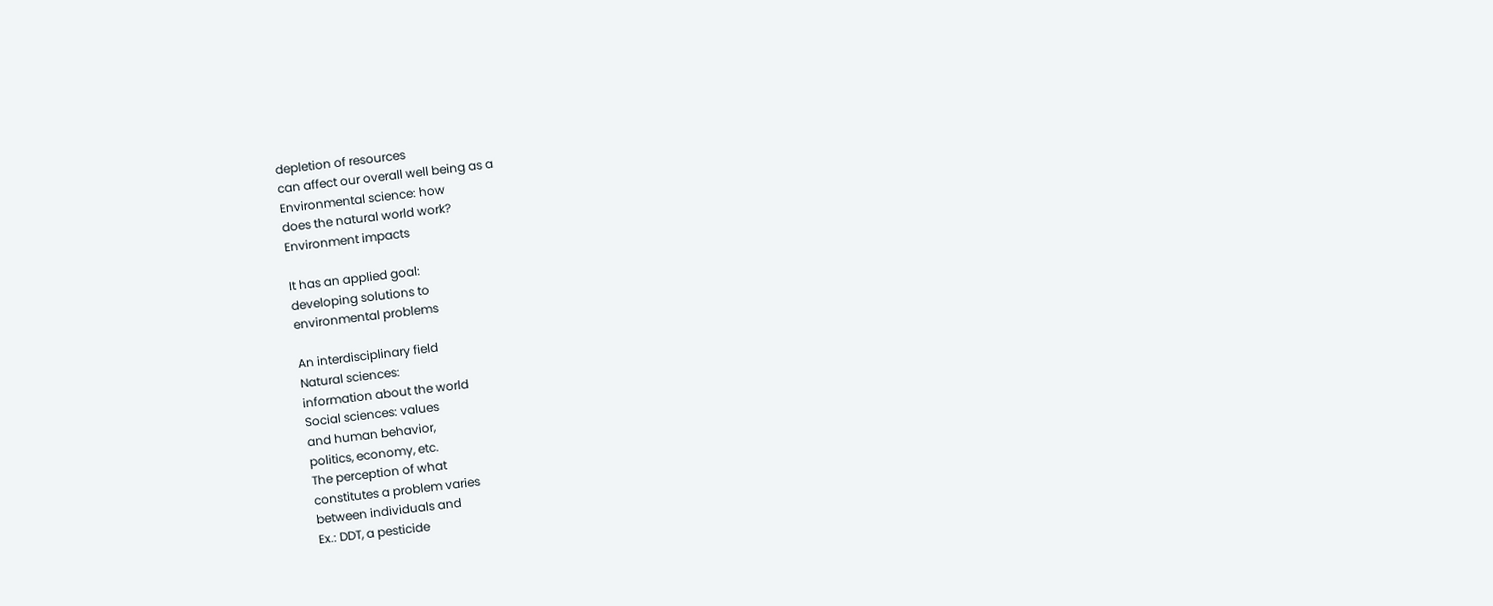depletion of resources
can affect our overall well being as a
Environmental science: how
does the natural world work?
Environment impacts

It has an applied goal:
developing solutions to
environmental problems

An interdisciplinary field
Natural sciences:
information about the world
Social sciences: values
and human behavior,
politics, economy, etc.
The perception of what
constitutes a problem varies
between individuals and
Ex.: DDT, a pesticide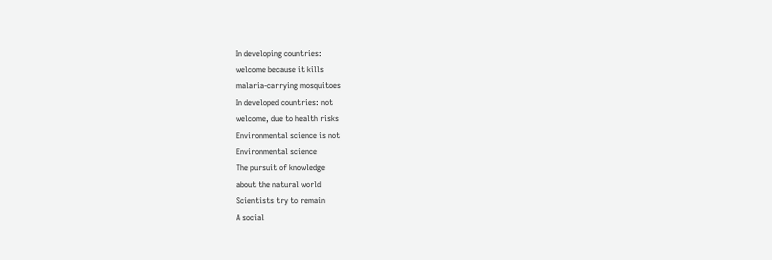In developing countries:
welcome because it kills
malaria-carrying mosquitoes
In developed countries: not
welcome, due to health risks
Environmental science is not
Environmental science
The pursuit of knowledge
about the natural world
Scientists try to remain
A social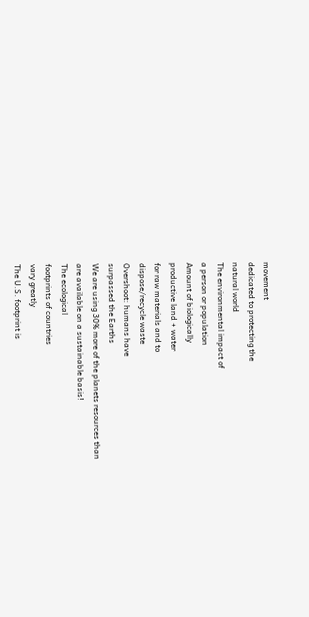movement
dedicated to protecting the
natural world
The environmental impact of
a person or population
Amount of biologically
productive land + water
for raw materials and to
dispose/recycle waste
Overshoot: humans have
surpassed the Earths
We are using 30% more of the planets resources than
are available on a sustainable basis!
The ecological
footprints of countries
vary greatly
The U.S. footprint is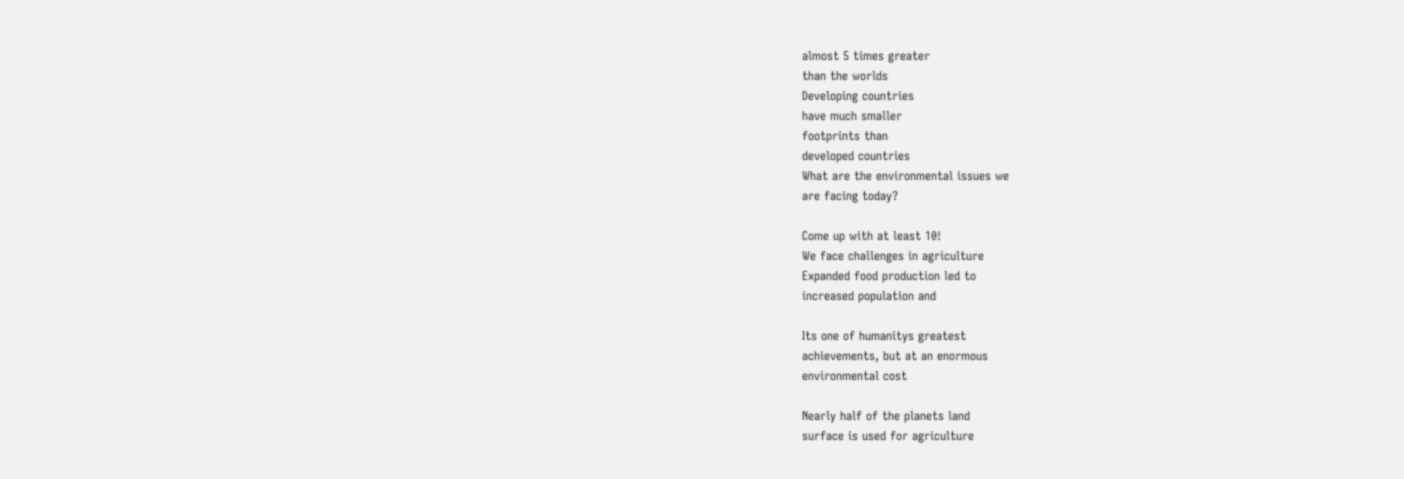almost 5 times greater
than the worlds
Developing countries
have much smaller
footprints than
developed countries
What are the environmental issues we
are facing today?

Come up with at least 10!
We face challenges in agriculture
Expanded food production led to
increased population and

Its one of humanitys greatest
achievements, but at an enormous
environmental cost

Nearly half of the planets land
surface is used for agriculture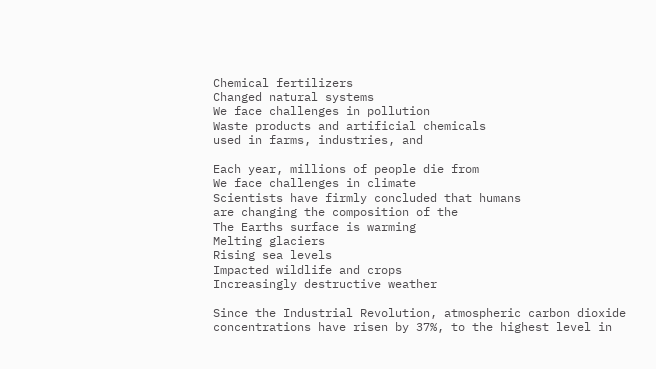Chemical fertilizers
Changed natural systems
We face challenges in pollution
Waste products and artificial chemicals
used in farms, industries, and

Each year, millions of people die from
We face challenges in climate
Scientists have firmly concluded that humans
are changing the composition of the
The Earths surface is warming
Melting glaciers
Rising sea levels
Impacted wildlife and crops
Increasingly destructive weather

Since the Industrial Revolution, atmospheric carbon dioxide
concentrations have risen by 37%, to the highest level in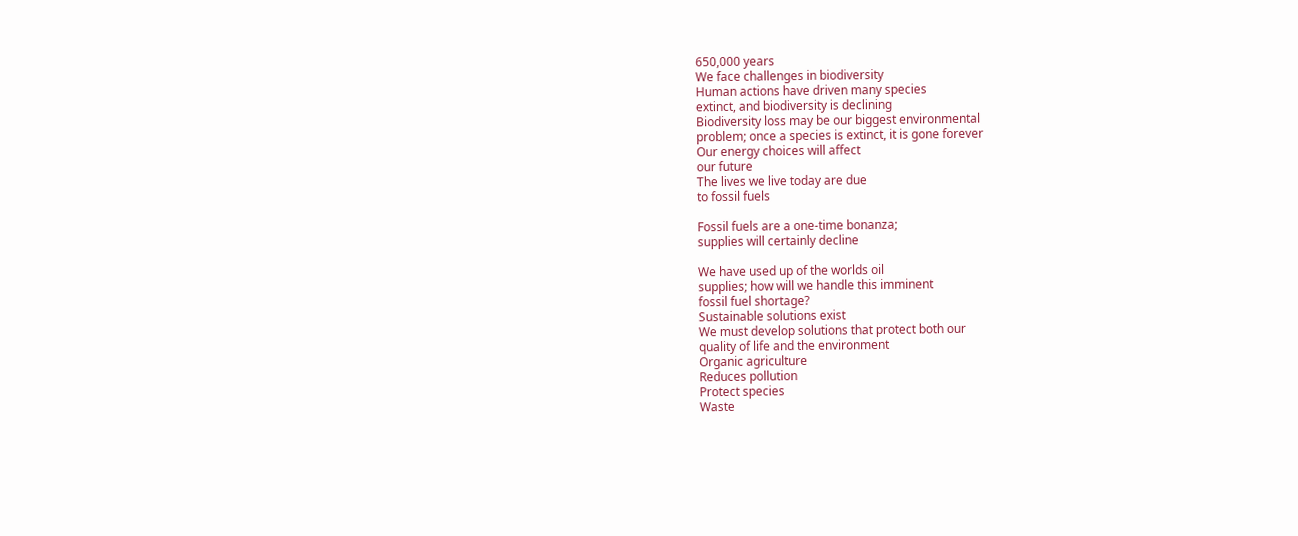650,000 years
We face challenges in biodiversity
Human actions have driven many species
extinct, and biodiversity is declining
Biodiversity loss may be our biggest environmental
problem; once a species is extinct, it is gone forever
Our energy choices will affect
our future
The lives we live today are due
to fossil fuels

Fossil fuels are a one-time bonanza;
supplies will certainly decline

We have used up of the worlds oil
supplies; how will we handle this imminent
fossil fuel shortage?
Sustainable solutions exist
We must develop solutions that protect both our
quality of life and the environment
Organic agriculture
Reduces pollution
Protect species
Waste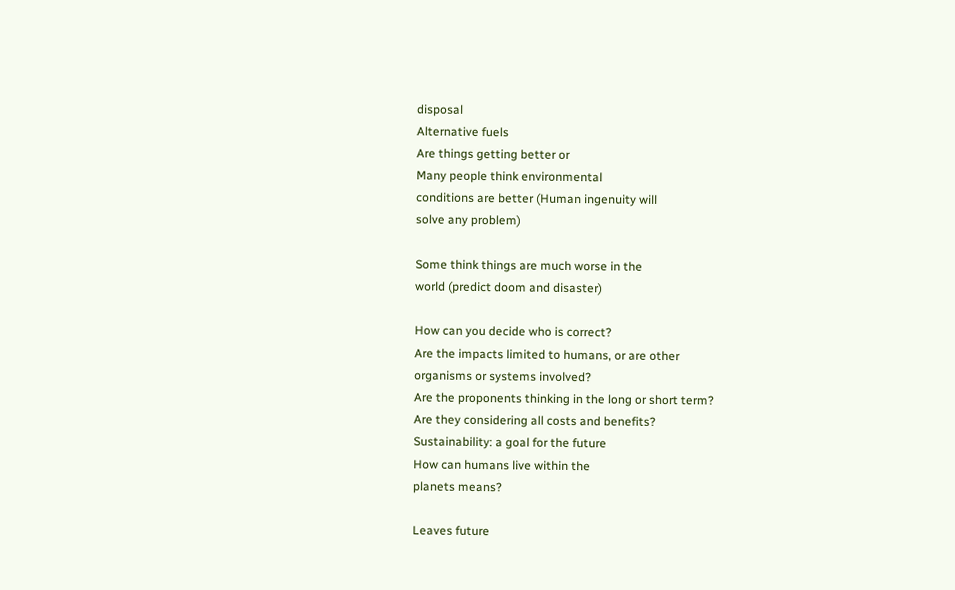disposal
Alternative fuels
Are things getting better or
Many people think environmental
conditions are better (Human ingenuity will
solve any problem)

Some think things are much worse in the
world (predict doom and disaster)

How can you decide who is correct?
Are the impacts limited to humans, or are other
organisms or systems involved?
Are the proponents thinking in the long or short term?
Are they considering all costs and benefits?
Sustainability: a goal for the future
How can humans live within the
planets means?

Leaves future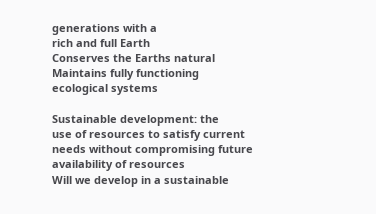generations with a
rich and full Earth
Conserves the Earths natural
Maintains fully functioning
ecological systems

Sustainable development: the
use of resources to satisfy current
needs without compromising future
availability of resources
Will we develop in a sustainable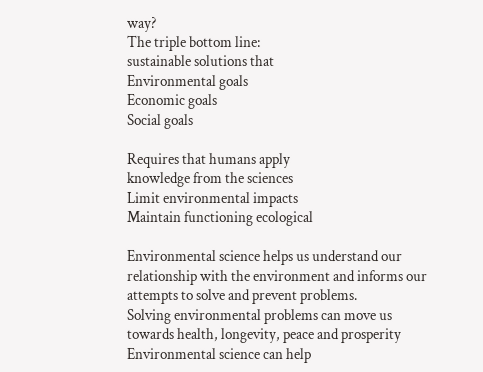way?
The triple bottom line:
sustainable solutions that
Environmental goals
Economic goals
Social goals

Requires that humans apply
knowledge from the sciences
Limit environmental impacts
Maintain functioning ecological

Environmental science helps us understand our
relationship with the environment and informs our
attempts to solve and prevent problems.
Solving environmental problems can move us
towards health, longevity, peace and prosperity
Environmental science can help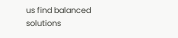us find balanced
solutions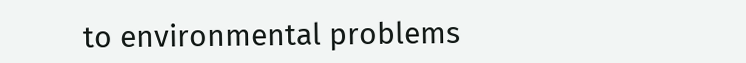to environmental problems